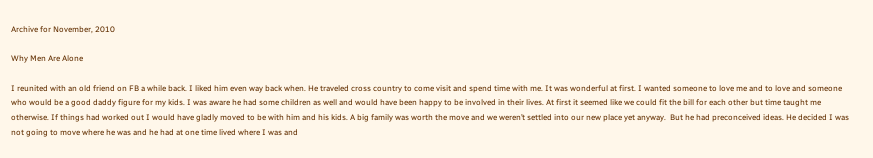Archive for November, 2010

Why Men Are Alone

I reunited with an old friend on FB a while back. I liked him even way back when. He traveled cross country to come visit and spend time with me. It was wonderful at first. I wanted someone to love me and to love and someone who would be a good daddy figure for my kids. I was aware he had some children as well and would have been happy to be involved in their lives. At first it seemed like we could fit the bill for each other but time taught me otherwise. If things had worked out I would have gladly moved to be with him and his kids. A big family was worth the move and we weren’t settled into our new place yet anyway.  But he had preconceived ideas. He decided I was not going to move where he was and he had at one time lived where I was and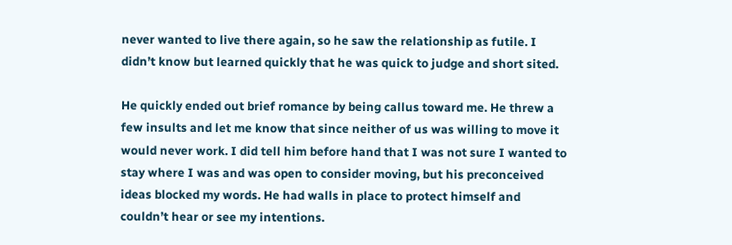never wanted to live there again, so he saw the relationship as futile. I didn’t know but learned quickly that he was quick to judge and short sited.

He quickly ended out brief romance by being callus toward me. He threw a few insults and let me know that since neither of us was willing to move it would never work. I did tell him before hand that I was not sure I wanted to stay where I was and was open to consider moving, but his preconceived ideas blocked my words. He had walls in place to protect himself and couldn’t hear or see my intentions.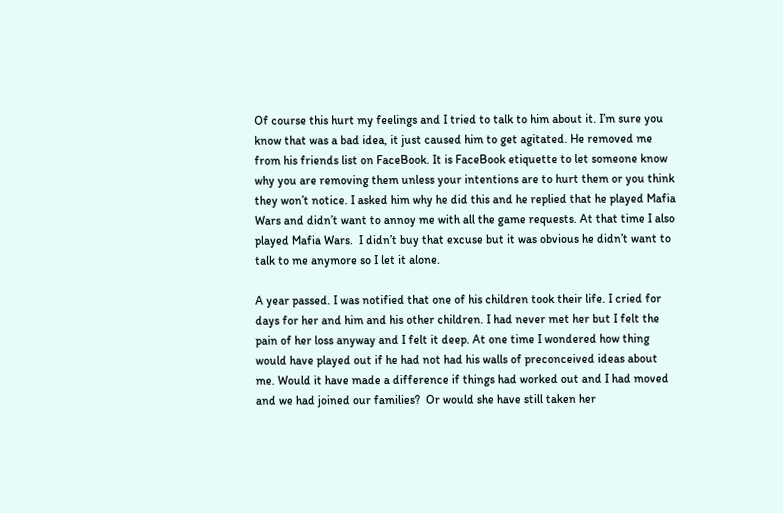Of course this hurt my feelings and I tried to talk to him about it. I’m sure you know that was a bad idea, it just caused him to get agitated. He removed me from his friends list on FaceBook. It is FaceBook etiquette to let someone know why you are removing them unless your intentions are to hurt them or you think they won’t notice. I asked him why he did this and he replied that he played Mafia Wars and didn’t want to annoy me with all the game requests. At that time I also played Mafia Wars.  I didn’t buy that excuse but it was obvious he didn’t want to talk to me anymore so I let it alone.

A year passed. I was notified that one of his children took their life. I cried for days for her and him and his other children. I had never met her but I felt the pain of her loss anyway and I felt it deep. At one time I wondered how thing would have played out if he had not had his walls of preconceived ideas about me. Would it have made a difference if things had worked out and I had moved and we had joined our families?  Or would she have still taken her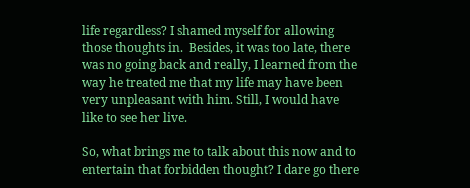life regardless? I shamed myself for allowing those thoughts in.  Besides, it was too late, there was no going back and really, I learned from the way he treated me that my life may have been very unpleasant with him. Still, I would have like to see her live.

So, what brings me to talk about this now and to entertain that forbidden thought? I dare go there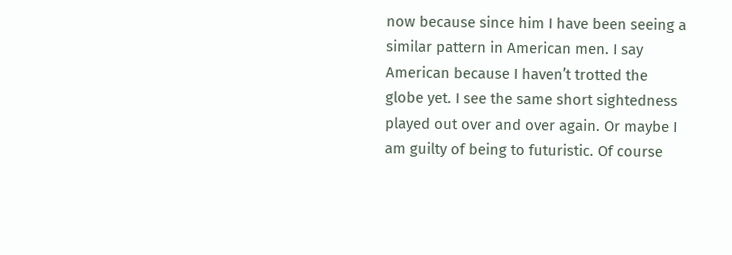now because since him I have been seeing a similar pattern in American men. I say American because I haven’t trotted the globe yet. I see the same short sightedness played out over and over again. Or maybe I am guilty of being to futuristic. Of course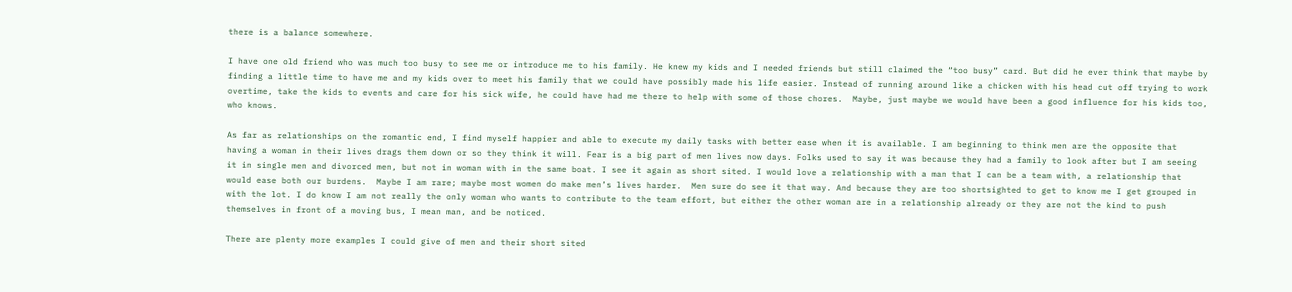there is a balance somewhere.

I have one old friend who was much too busy to see me or introduce me to his family. He knew my kids and I needed friends but still claimed the “too busy” card. But did he ever think that maybe by finding a little time to have me and my kids over to meet his family that we could have possibly made his life easier. Instead of running around like a chicken with his head cut off trying to work overtime, take the kids to events and care for his sick wife, he could have had me there to help with some of those chores.  Maybe, just maybe we would have been a good influence for his kids too, who knows.

As far as relationships on the romantic end, I find myself happier and able to execute my daily tasks with better ease when it is available. I am beginning to think men are the opposite that having a woman in their lives drags them down or so they think it will. Fear is a big part of men lives now days. Folks used to say it was because they had a family to look after but I am seeing it in single men and divorced men, but not in woman with in the same boat. I see it again as short sited. I would love a relationship with a man that I can be a team with, a relationship that would ease both our burdens.  Maybe I am rare; maybe most women do make men’s lives harder.  Men sure do see it that way. And because they are too shortsighted to get to know me I get grouped in with the lot. I do know I am not really the only woman who wants to contribute to the team effort, but either the other woman are in a relationship already or they are not the kind to push themselves in front of a moving bus, I mean man, and be noticed.

There are plenty more examples I could give of men and their short sited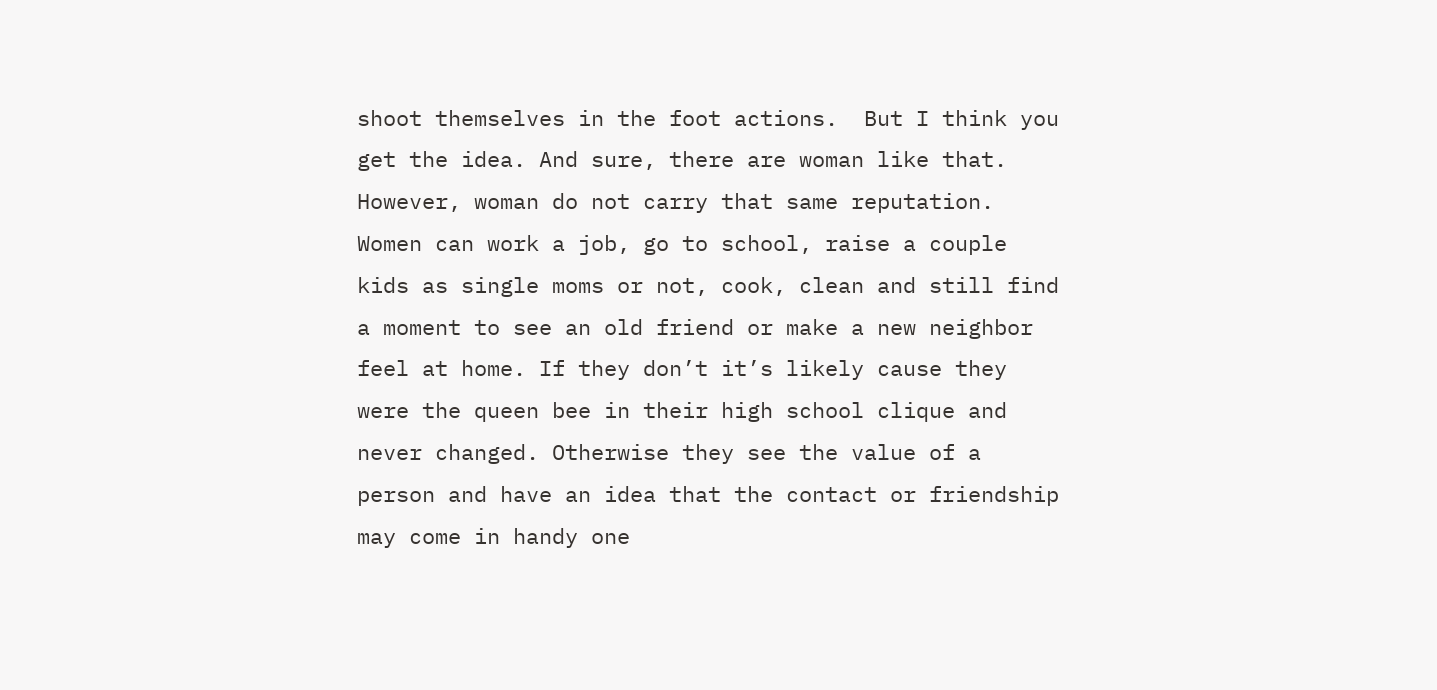shoot themselves in the foot actions.  But I think you get the idea. And sure, there are woman like that. However, woman do not carry that same reputation. Women can work a job, go to school, raise a couple kids as single moms or not, cook, clean and still find a moment to see an old friend or make a new neighbor feel at home. If they don’t it’s likely cause they were the queen bee in their high school clique and never changed. Otherwise they see the value of a person and have an idea that the contact or friendship may come in handy one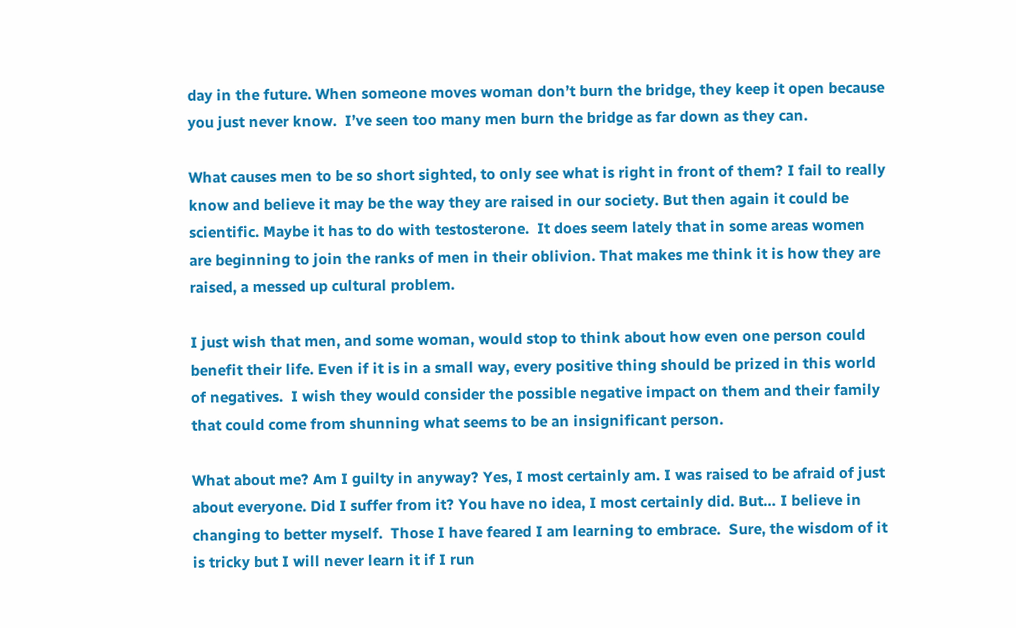day in the future. When someone moves woman don’t burn the bridge, they keep it open because you just never know.  I’ve seen too many men burn the bridge as far down as they can.

What causes men to be so short sighted, to only see what is right in front of them? I fail to really know and believe it may be the way they are raised in our society. But then again it could be scientific. Maybe it has to do with testosterone.  It does seem lately that in some areas women are beginning to join the ranks of men in their oblivion. That makes me think it is how they are raised, a messed up cultural problem.

I just wish that men, and some woman, would stop to think about how even one person could benefit their life. Even if it is in a small way, every positive thing should be prized in this world of negatives.  I wish they would consider the possible negative impact on them and their family that could come from shunning what seems to be an insignificant person.

What about me? Am I guilty in anyway? Yes, I most certainly am. I was raised to be afraid of just about everyone. Did I suffer from it? You have no idea, I most certainly did. But… I believe in changing to better myself.  Those I have feared I am learning to embrace.  Sure, the wisdom of it is tricky but I will never learn it if I run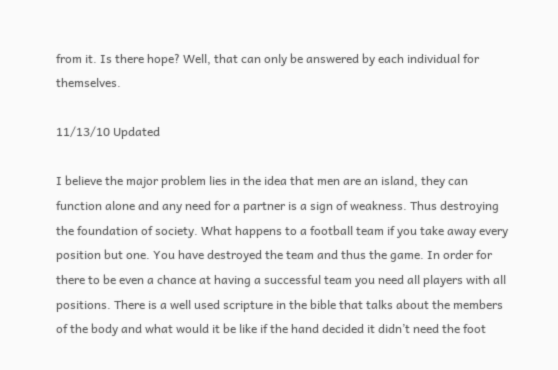from it. Is there hope? Well, that can only be answered by each individual for themselves.

11/13/10 Updated

I believe the major problem lies in the idea that men are an island, they can function alone and any need for a partner is a sign of weakness. Thus destroying the foundation of society. What happens to a football team if you take away every position but one. You have destroyed the team and thus the game. In order for there to be even a chance at having a successful team you need all players with all positions. There is a well used scripture in the bible that talks about the members of the body and what would it be like if the hand decided it didn’t need the foot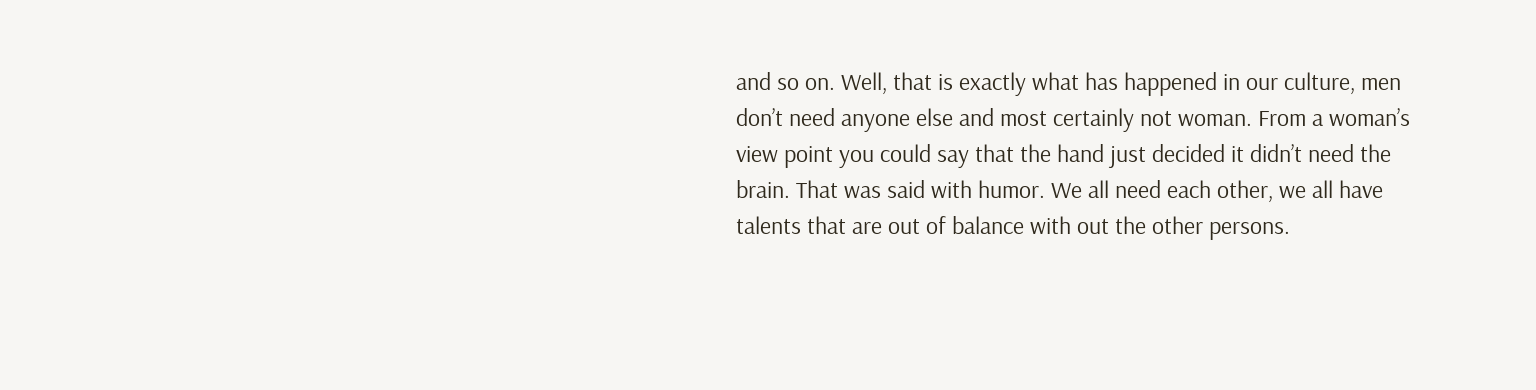and so on. Well, that is exactly what has happened in our culture, men don’t need anyone else and most certainly not woman. From a woman’s view point you could say that the hand just decided it didn’t need the brain. That was said with humor. We all need each other, we all have talents that are out of balance with out the other persons.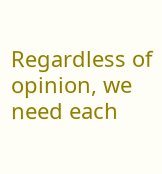Regardless of opinion, we need each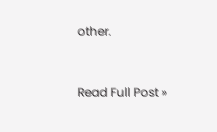other.


Read Full Post »